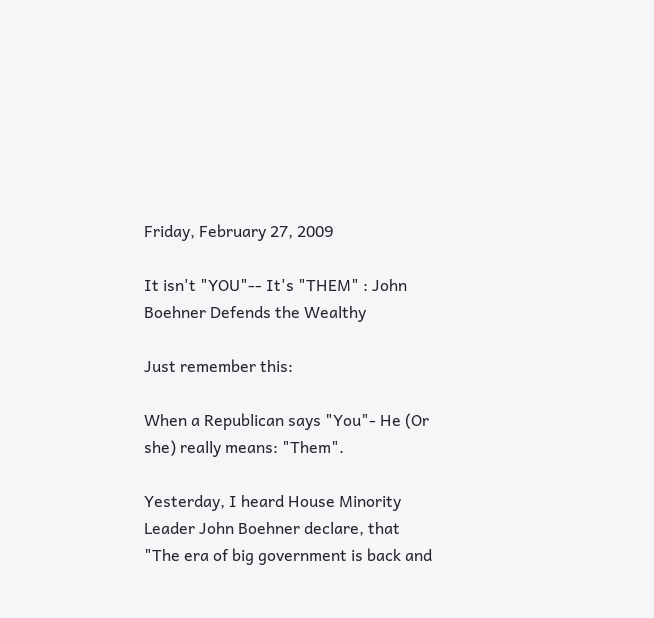Friday, February 27, 2009

It isn't "YOU"-- It's "THEM" : John Boehner Defends the Wealthy

Just remember this:

When a Republican says "You"- He (Or she) really means: "Them".

Yesterday, I heard House Minority Leader John Boehner declare, that "The era of big government is back and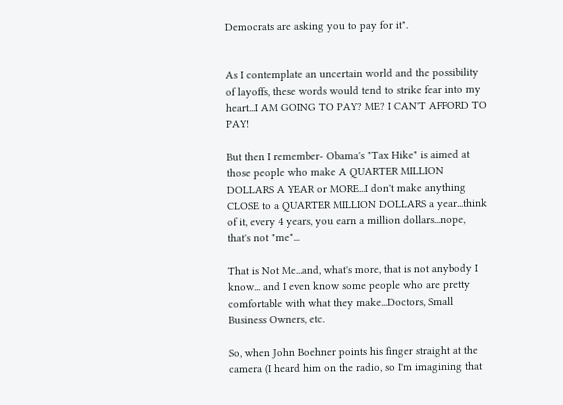Democrats are asking you to pay for it".


As I contemplate an uncertain world and the possibility of layoffs, these words would tend to strike fear into my heart...I AM GOING TO PAY? ME? I CAN'T AFFORD TO PAY!

But then I remember- Obama's "Tax Hike" is aimed at those people who make A QUARTER MILLION DOLLARS A YEAR or MORE...I don't make anything CLOSE to a QUARTER MILLION DOLLARS a year...think of it, every 4 years, you earn a million dollars...nope, that's not "me"...

That is Not Me...and, what's more, that is not anybody I know... and I even know some people who are pretty comfortable with what they make...Doctors, Small Business Owners, etc.

So, when John Boehner points his finger straight at the camera (I heard him on the radio, so I'm imagining that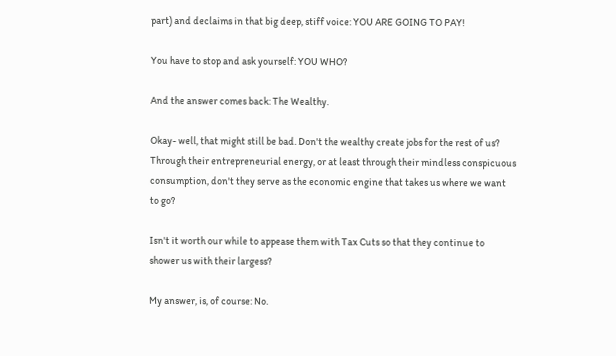part) and declaims in that big deep, stiff voice: YOU ARE GOING TO PAY!

You have to stop and ask yourself: YOU WHO?

And the answer comes back: The Wealthy.

Okay- well, that might still be bad. Don't the wealthy create jobs for the rest of us? Through their entrepreneurial energy, or at least through their mindless conspicuous consumption, don't they serve as the economic engine that takes us where we want to go?

Isn't it worth our while to appease them with Tax Cuts so that they continue to shower us with their largess?

My answer, is, of course: No.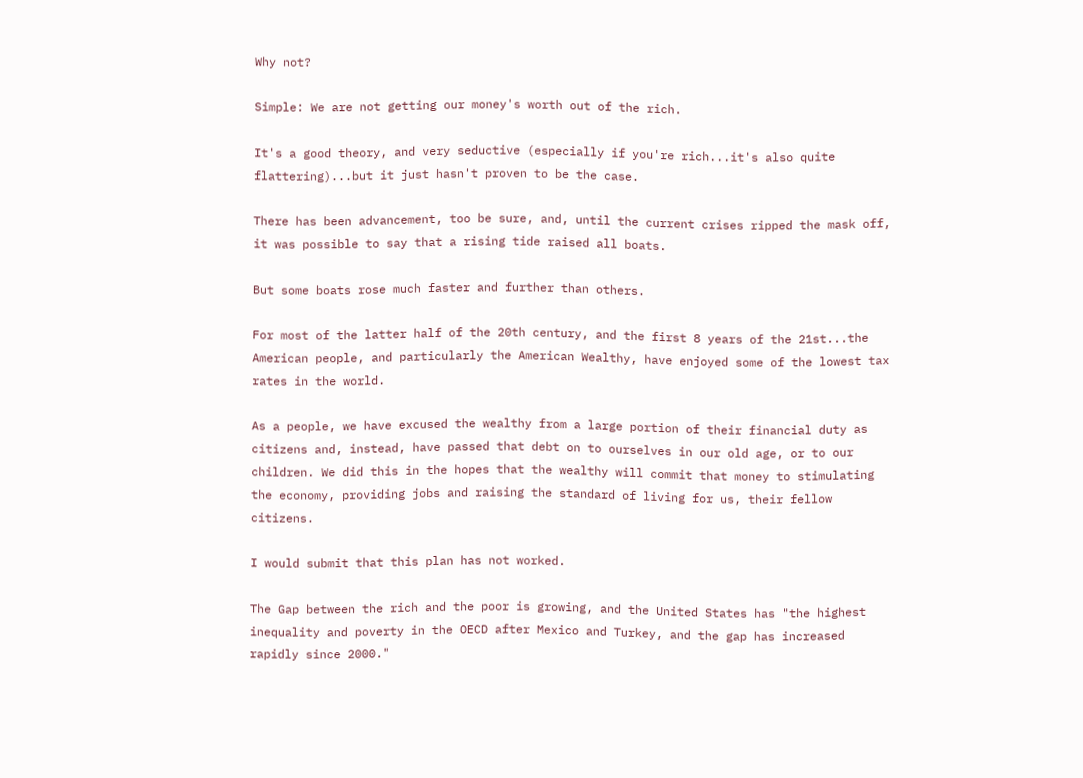Why not?

Simple: We are not getting our money's worth out of the rich.

It's a good theory, and very seductive (especially if you're rich...it's also quite flattering)...but it just hasn't proven to be the case.

There has been advancement, too be sure, and, until the current crises ripped the mask off, it was possible to say that a rising tide raised all boats.

But some boats rose much faster and further than others.

For most of the latter half of the 20th century, and the first 8 years of the 21st...the American people, and particularly the American Wealthy, have enjoyed some of the lowest tax rates in the world.

As a people, we have excused the wealthy from a large portion of their financial duty as citizens and, instead, have passed that debt on to ourselves in our old age, or to our children. We did this in the hopes that the wealthy will commit that money to stimulating the economy, providing jobs and raising the standard of living for us, their fellow citizens.

I would submit that this plan has not worked.

The Gap between the rich and the poor is growing, and the United States has "the highest inequality and poverty in the OECD after Mexico and Turkey, and the gap has increased rapidly since 2000."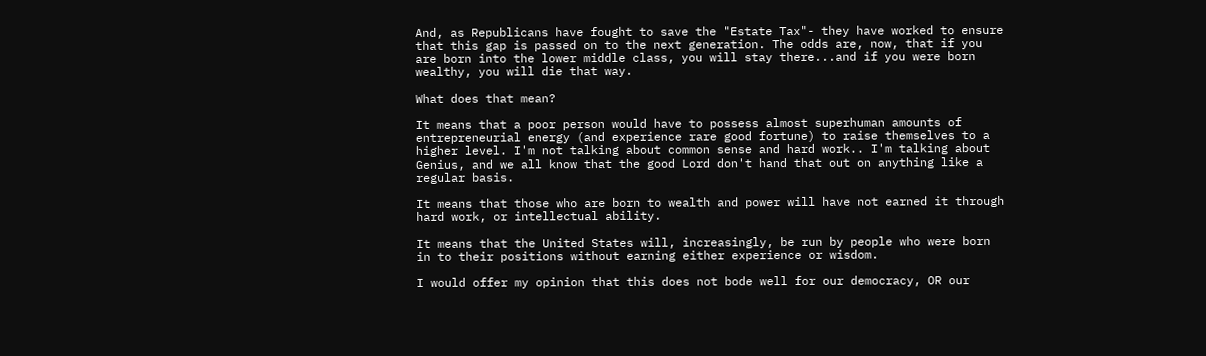And, as Republicans have fought to save the "Estate Tax"- they have worked to ensure that this gap is passed on to the next generation. The odds are, now, that if you are born into the lower middle class, you will stay there...and if you were born wealthy, you will die that way.

What does that mean?

It means that a poor person would have to possess almost superhuman amounts of entrepreneurial energy (and experience rare good fortune) to raise themselves to a higher level. I'm not talking about common sense and hard work.. I'm talking about Genius, and we all know that the good Lord don't hand that out on anything like a regular basis.

It means that those who are born to wealth and power will have not earned it through hard work, or intellectual ability.

It means that the United States will, increasingly, be run by people who were born in to their positions without earning either experience or wisdom.

I would offer my opinion that this does not bode well for our democracy, OR our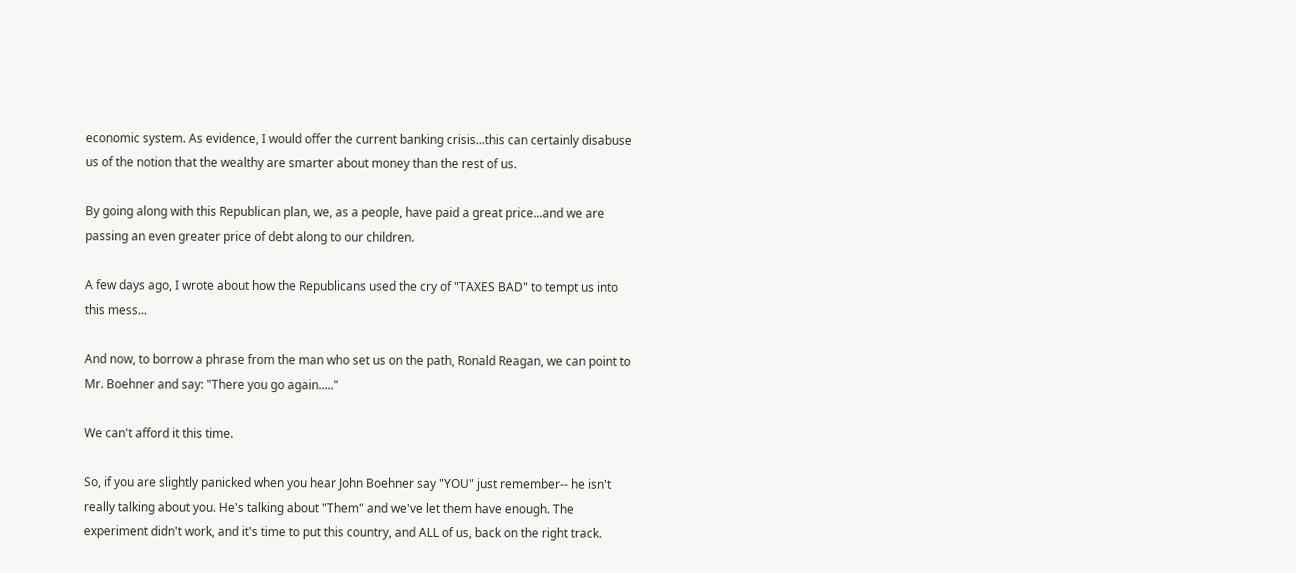economic system. As evidence, I would offer the current banking crisis...this can certainly disabuse us of the notion that the wealthy are smarter about money than the rest of us.

By going along with this Republican plan, we, as a people, have paid a great price...and we are passing an even greater price of debt along to our children.

A few days ago, I wrote about how the Republicans used the cry of "TAXES BAD" to tempt us into this mess...

And now, to borrow a phrase from the man who set us on the path, Ronald Reagan, we can point to Mr. Boehner and say: "There you go again....."

We can't afford it this time.

So, if you are slightly panicked when you hear John Boehner say "YOU" just remember-- he isn't really talking about you. He's talking about "Them" and we've let them have enough. The experiment didn't work, and it's time to put this country, and ALL of us, back on the right track.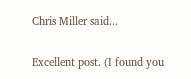Chris Miller said...

Excellent post. (I found you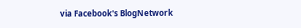via Facebook's BlogNetwork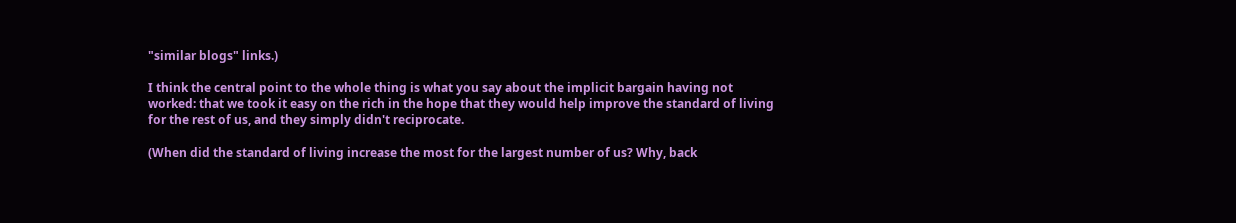"similar blogs" links.)

I think the central point to the whole thing is what you say about the implicit bargain having not worked: that we took it easy on the rich in the hope that they would help improve the standard of living for the rest of us, and they simply didn't reciprocate.

(When did the standard of living increase the most for the largest number of us? Why, back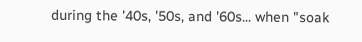during the '40s, '50s, and '60s... when "soak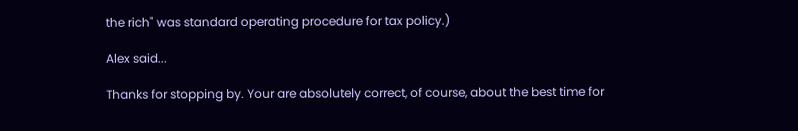the rich" was standard operating procedure for tax policy.)

Alex said...

Thanks for stopping by. Your are absolutely correct, of course, about the best time for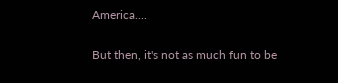America....

But then, it's not as much fun to be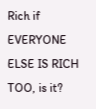Rich if EVERYONE ELSE IS RICH TOO, is it?